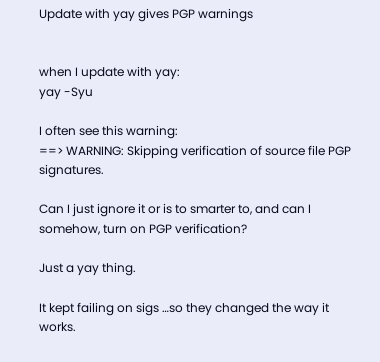Update with yay gives PGP warnings


when I update with yay:
yay -Syu

I often see this warning:
==> WARNING: Skipping verification of source file PGP signatures.

Can I just ignore it or is to smarter to, and can I somehow, turn on PGP verification?

Just a yay thing.

It kept failing on sigs …so they changed the way it works.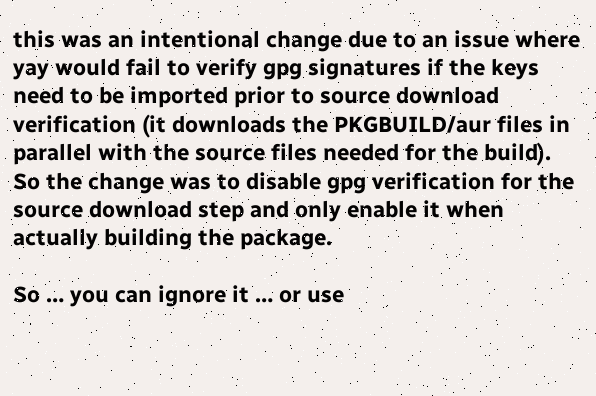this was an intentional change due to an issue where yay would fail to verify gpg signatures if the keys need to be imported prior to source download verification (it downloads the PKGBUILD/aur files in parallel with the source files needed for the build). So the change was to disable gpg verification for the source download step and only enable it when actually building the package.

So … you can ignore it … or use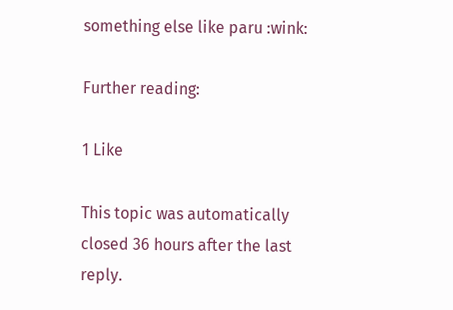something else like paru :wink:

Further reading:

1 Like

This topic was automatically closed 36 hours after the last reply.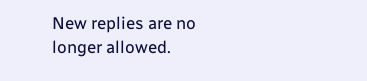New replies are no longer allowed.